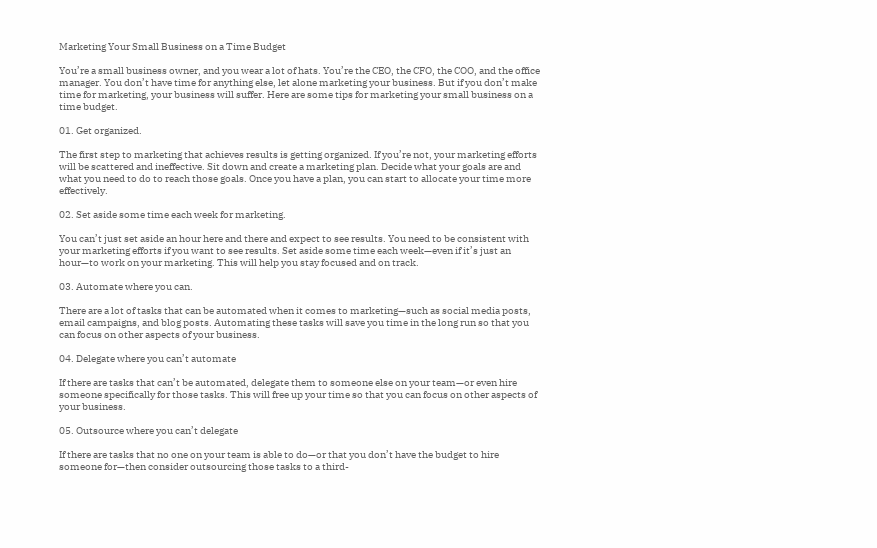Marketing Your Small Business on a Time Budget

You’re a small business owner, and you wear a lot of hats. You’re the CEO, the CFO, the COO, and the office manager. You don’t have time for anything else, let alone marketing your business. But if you don’t make time for marketing, your business will suffer. Here are some tips for marketing your small business on a time budget.

01. Get organized.

The first step to marketing that achieves results is getting organized. If you’re not, your marketing efforts will be scattered and ineffective. Sit down and create a marketing plan. Decide what your goals are and what you need to do to reach those goals. Once you have a plan, you can start to allocate your time more effectively.

02. Set aside some time each week for marketing.

You can’t just set aside an hour here and there and expect to see results. You need to be consistent with your marketing efforts if you want to see results. Set aside some time each week—even if it’s just an hour—to work on your marketing. This will help you stay focused and on track.

03. Automate where you can.

There are a lot of tasks that can be automated when it comes to marketing—such as social media posts, email campaigns, and blog posts. Automating these tasks will save you time in the long run so that you can focus on other aspects of your business.

04. Delegate where you can’t automate

If there are tasks that can’t be automated, delegate them to someone else on your team—or even hire someone specifically for those tasks. This will free up your time so that you can focus on other aspects of your business.

05. Outsource where you can’t delegate

If there are tasks that no one on your team is able to do—or that you don’t have the budget to hire someone for—then consider outsourcing those tasks to a third-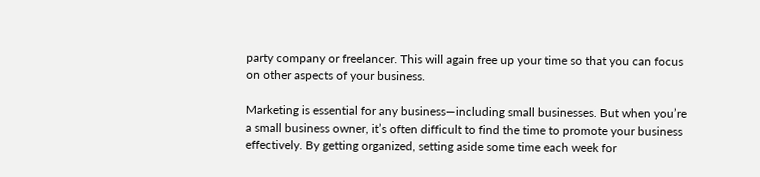party company or freelancer. This will again free up your time so that you can focus on other aspects of your business.

Marketing is essential for any business—including small businesses. But when you’re a small business owner, it’s often difficult to find the time to promote your business effectively. By getting organized, setting aside some time each week for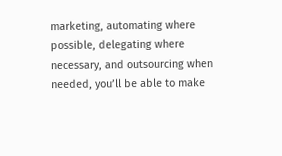marketing, automating where possible, delegating where necessary, and outsourcing when needed, you’ll be able to make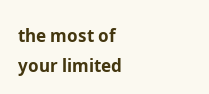the most of your limited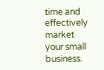time and effectively market your small business.